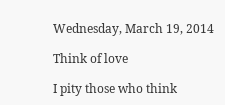Wednesday, March 19, 2014

Think of love

I pity those who think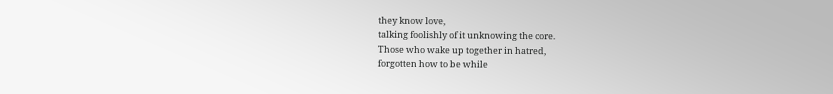they know love,
talking foolishly of it unknowing the core.
Those who wake up together in hatred,
forgotten how to be while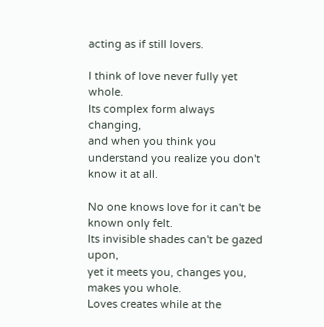acting as if still lovers.

I think of love never fully yet whole.
Its complex form always changing,
and when you think you understand you realize you don't know it at all.

No one knows love for it can't be known only felt.
Its invisible shades can't be gazed upon,
yet it meets you, changes you, makes you whole.
Loves creates while at the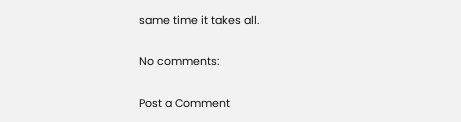same time it takes all.

No comments:

Post a Comment